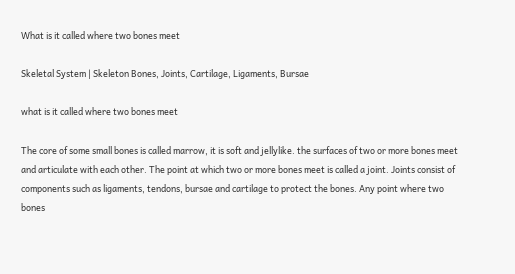What is it called where two bones meet

Skeletal System | Skeleton Bones, Joints, Cartilage, Ligaments, Bursae

what is it called where two bones meet

The core of some small bones is called marrow, it is soft and jellylike. the surfaces of two or more bones meet and articulate with each other. The point at which two or more bones meet is called a joint. Joints consist of components such as ligaments, tendons, bursae and cartilage to protect the bones. Any point where two bones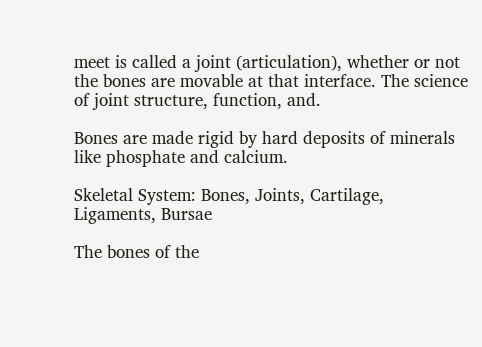meet is called a joint (articulation), whether or not the bones are movable at that interface. The science of joint structure, function, and.

Bones are made rigid by hard deposits of minerals like phosphate and calcium.

Skeletal System: Bones, Joints, Cartilage, Ligaments, Bursae

The bones of the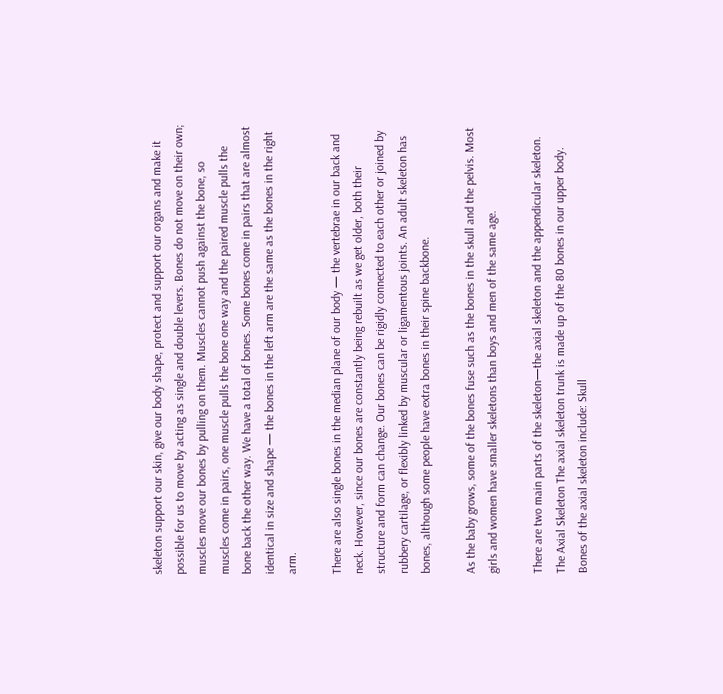skeleton support our skin, give our body shape, protect and support our organs and make it possible for us to move by acting as single and double levers. Bones do not move on their own; muscles move our bones by pulling on them. Muscles cannot push against the bone, so muscles come in pairs, one muscle pulls the bone one way and the paired muscle pulls the bone back the other way. We have a total of bones. Some bones come in pairs that are almost identical in size and shape — the bones in the left arm are the same as the bones in the right arm.

There are also single bones in the median plane of our body — the vertebrae in our back and neck. However, since our bones are constantly being rebuilt as we get older, both their structure and form can change. Our bones can be rigidly connected to each other or joined by rubbery cartilage, or flexibly linked by muscular or ligamentous joints. An adult skeleton has bones, although some people have extra bones in their spine backbone.

As the baby grows, some of the bones fuse such as the bones in the skull and the pelvis. Most girls and women have smaller skeletons than boys and men of the same age.

There are two main parts of the skeleton—the axial skeleton and the appendicular skeleton. The Axial Skeleton The axial skeleton trunk is made up of the 80 bones in our upper body. Bones of the axial skeleton include: Skull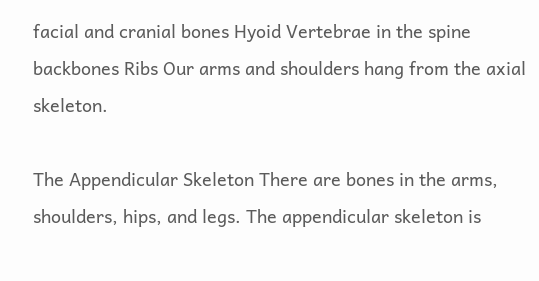facial and cranial bones Hyoid Vertebrae in the spine backbones Ribs Our arms and shoulders hang from the axial skeleton.

The Appendicular Skeleton There are bones in the arms, shoulders, hips, and legs. The appendicular skeleton is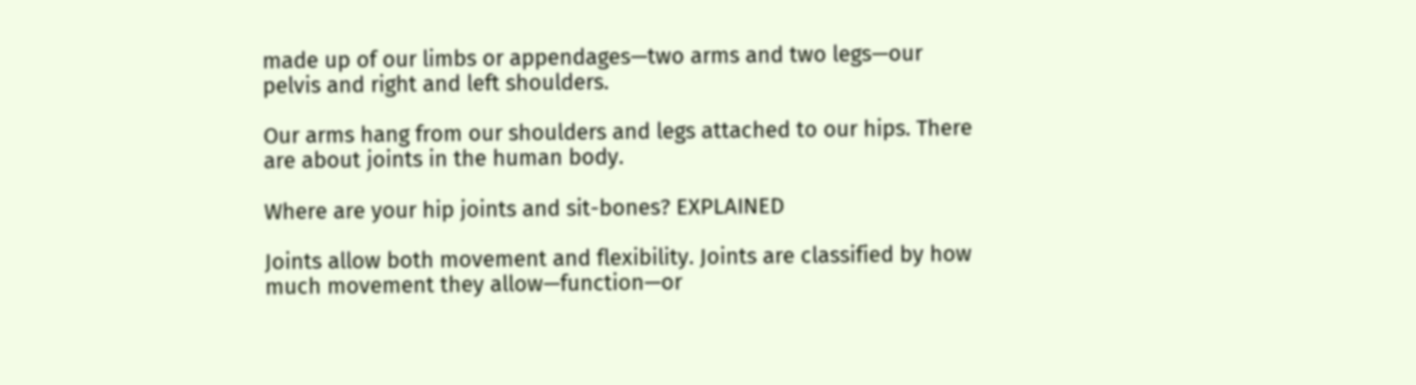made up of our limbs or appendages—two arms and two legs—our pelvis and right and left shoulders.

Our arms hang from our shoulders and legs attached to our hips. There are about joints in the human body.

Where are your hip joints and sit-bones? EXPLAINED

Joints allow both movement and flexibility. Joints are classified by how much movement they allow—function—or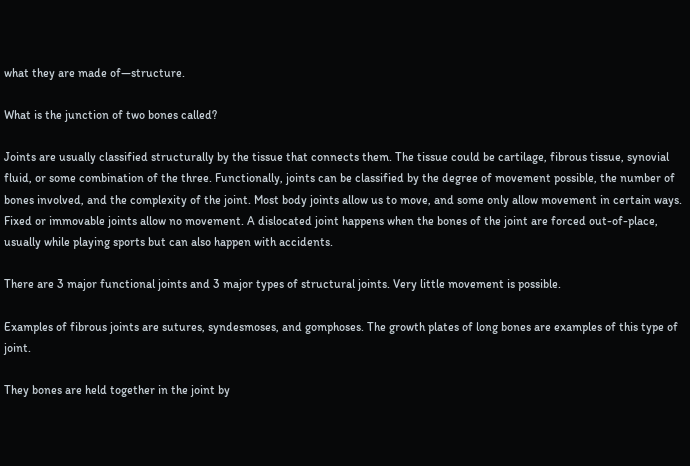what they are made of—structure.

What is the junction of two bones called?

Joints are usually classified structurally by the tissue that connects them. The tissue could be cartilage, fibrous tissue, synovial fluid, or some combination of the three. Functionally, joints can be classified by the degree of movement possible, the number of bones involved, and the complexity of the joint. Most body joints allow us to move, and some only allow movement in certain ways. Fixed or immovable joints allow no movement. A dislocated joint happens when the bones of the joint are forced out-of-place, usually while playing sports but can also happen with accidents.

There are 3 major functional joints and 3 major types of structural joints. Very little movement is possible.

Examples of fibrous joints are sutures, syndesmoses, and gomphoses. The growth plates of long bones are examples of this type of joint.

They bones are held together in the joint by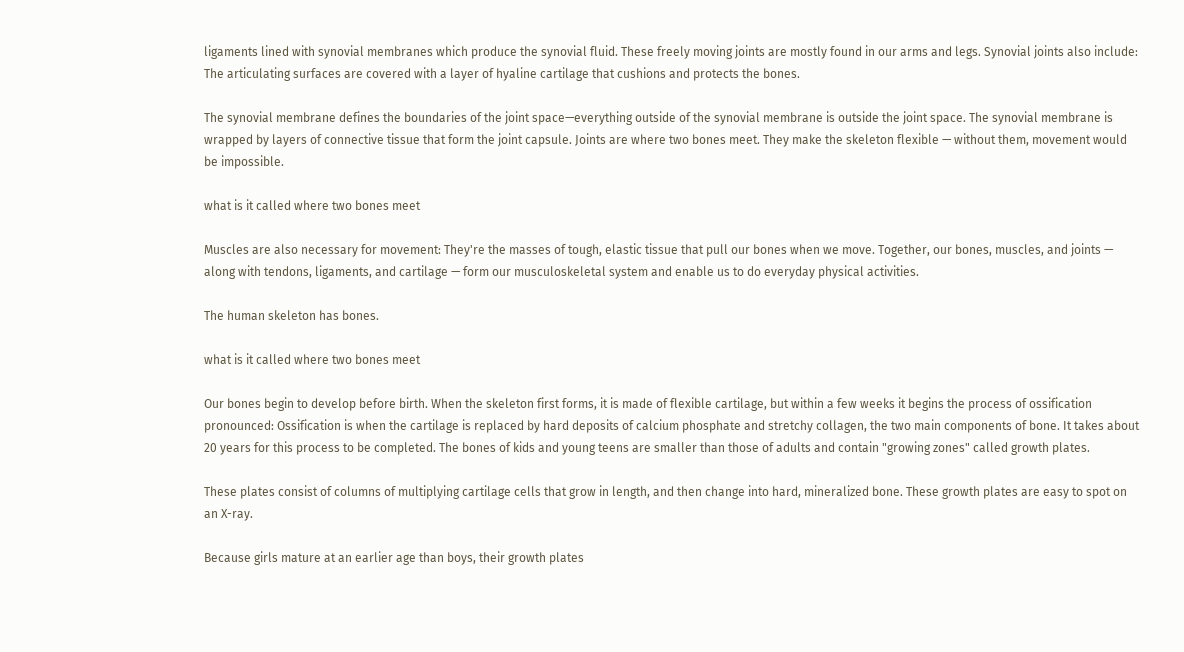ligaments lined with synovial membranes which produce the synovial fluid. These freely moving joints are mostly found in our arms and legs. Synovial joints also include: The articulating surfaces are covered with a layer of hyaline cartilage that cushions and protects the bones.

The synovial membrane defines the boundaries of the joint space—everything outside of the synovial membrane is outside the joint space. The synovial membrane is wrapped by layers of connective tissue that form the joint capsule. Joints are where two bones meet. They make the skeleton flexible — without them, movement would be impossible.

what is it called where two bones meet

Muscles are also necessary for movement: They're the masses of tough, elastic tissue that pull our bones when we move. Together, our bones, muscles, and joints — along with tendons, ligaments, and cartilage — form our musculoskeletal system and enable us to do everyday physical activities.

The human skeleton has bones.

what is it called where two bones meet

Our bones begin to develop before birth. When the skeleton first forms, it is made of flexible cartilage, but within a few weeks it begins the process of ossification pronounced: Ossification is when the cartilage is replaced by hard deposits of calcium phosphate and stretchy collagen, the two main components of bone. It takes about 20 years for this process to be completed. The bones of kids and young teens are smaller than those of adults and contain "growing zones" called growth plates.

These plates consist of columns of multiplying cartilage cells that grow in length, and then change into hard, mineralized bone. These growth plates are easy to spot on an X-ray.

Because girls mature at an earlier age than boys, their growth plates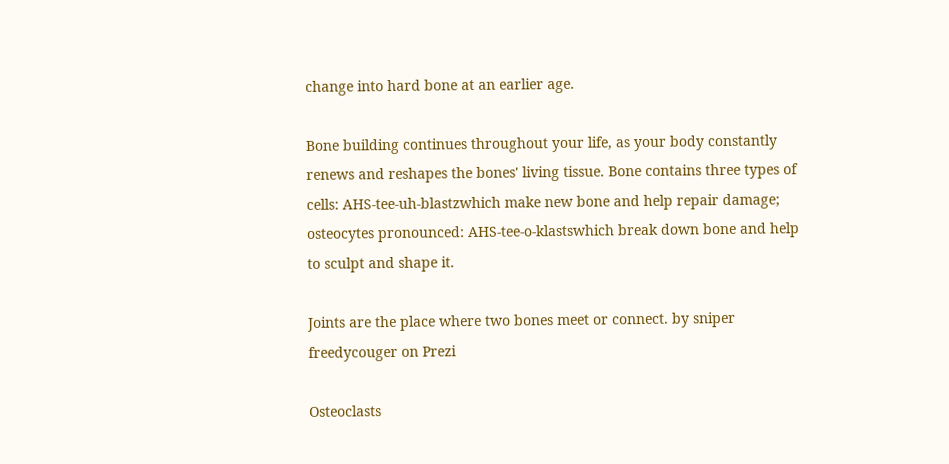change into hard bone at an earlier age.

Bone building continues throughout your life, as your body constantly renews and reshapes the bones' living tissue. Bone contains three types of cells: AHS-tee-uh-blastzwhich make new bone and help repair damage; osteocytes pronounced: AHS-tee-o-klastswhich break down bone and help to sculpt and shape it.

Joints are the place where two bones meet or connect. by sniper freedycouger on Prezi

Osteoclasts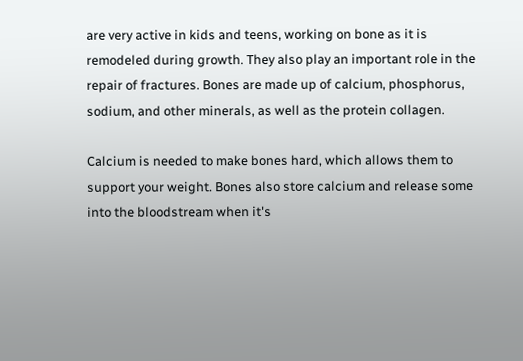are very active in kids and teens, working on bone as it is remodeled during growth. They also play an important role in the repair of fractures. Bones are made up of calcium, phosphorus, sodium, and other minerals, as well as the protein collagen.

Calcium is needed to make bones hard, which allows them to support your weight. Bones also store calcium and release some into the bloodstream when it's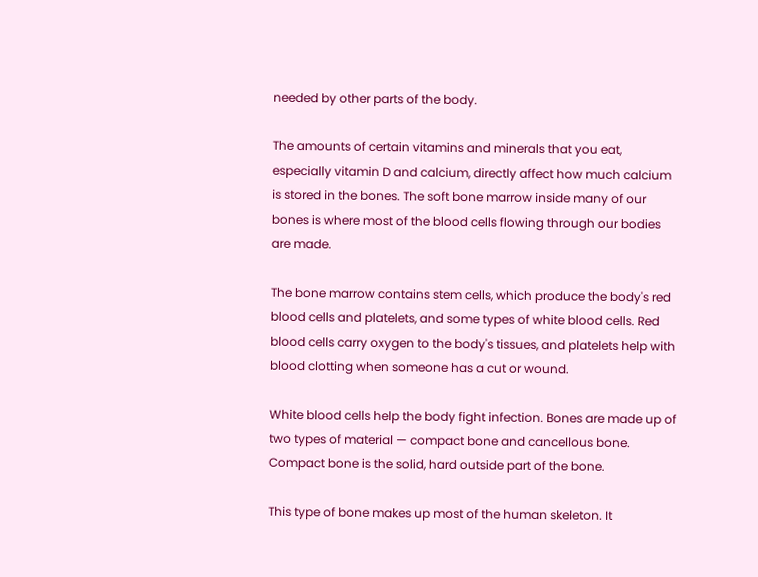needed by other parts of the body.

The amounts of certain vitamins and minerals that you eat, especially vitamin D and calcium, directly affect how much calcium is stored in the bones. The soft bone marrow inside many of our bones is where most of the blood cells flowing through our bodies are made.

The bone marrow contains stem cells, which produce the body's red blood cells and platelets, and some types of white blood cells. Red blood cells carry oxygen to the body's tissues, and platelets help with blood clotting when someone has a cut or wound.

White blood cells help the body fight infection. Bones are made up of two types of material — compact bone and cancellous bone. Compact bone is the solid, hard outside part of the bone.

This type of bone makes up most of the human skeleton. It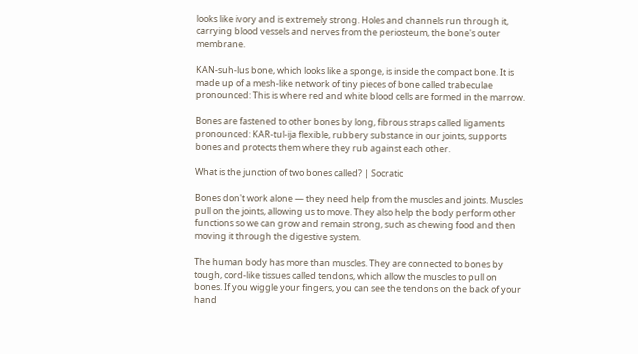looks like ivory and is extremely strong. Holes and channels run through it, carrying blood vessels and nerves from the periosteum, the bone's outer membrane.

KAN-suh-lus bone, which looks like a sponge, is inside the compact bone. It is made up of a mesh-like network of tiny pieces of bone called trabeculae pronounced: This is where red and white blood cells are formed in the marrow.

Bones are fastened to other bones by long, fibrous straps called ligaments pronounced: KAR-tul-ija flexible, rubbery substance in our joints, supports bones and protects them where they rub against each other.

What is the junction of two bones called? | Socratic

Bones don't work alone — they need help from the muscles and joints. Muscles pull on the joints, allowing us to move. They also help the body perform other functions so we can grow and remain strong, such as chewing food and then moving it through the digestive system.

The human body has more than muscles. They are connected to bones by tough, cord-like tissues called tendons, which allow the muscles to pull on bones. If you wiggle your fingers, you can see the tendons on the back of your hand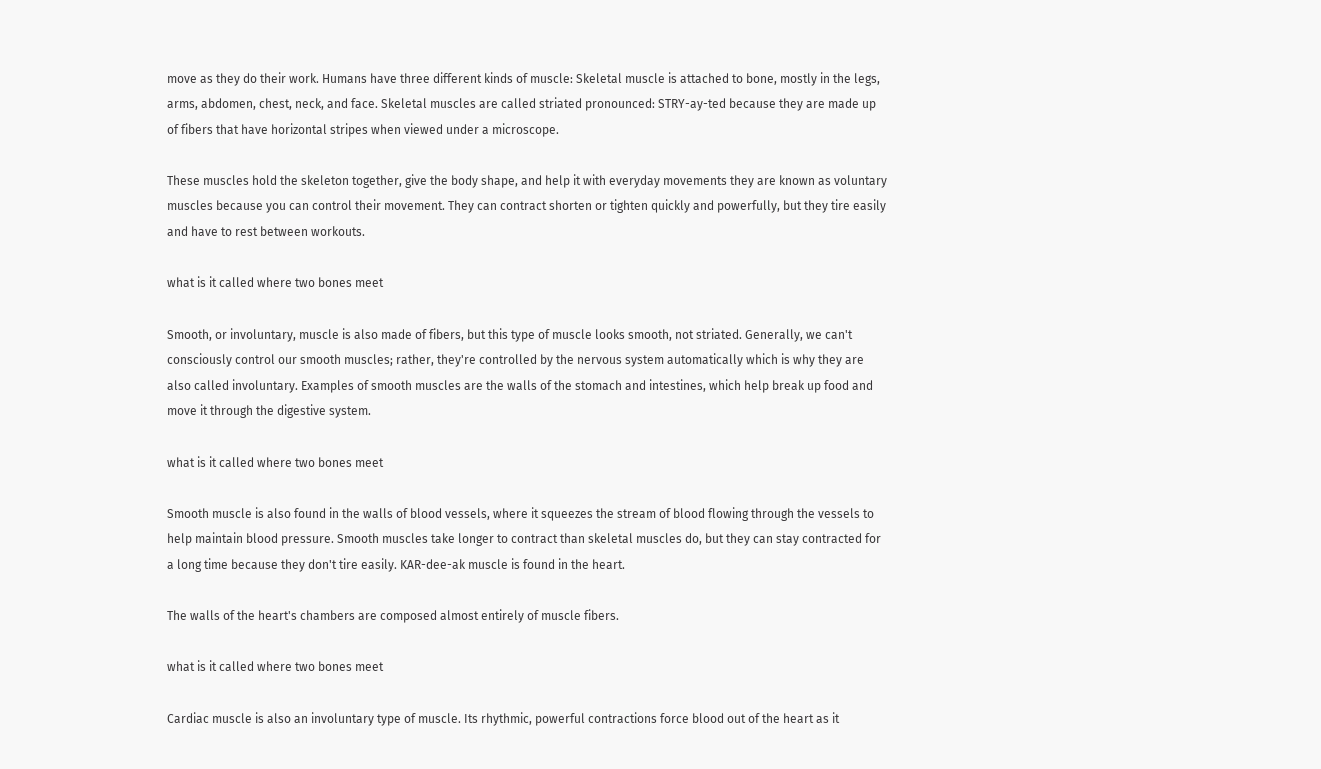move as they do their work. Humans have three different kinds of muscle: Skeletal muscle is attached to bone, mostly in the legs, arms, abdomen, chest, neck, and face. Skeletal muscles are called striated pronounced: STRY-ay-ted because they are made up of fibers that have horizontal stripes when viewed under a microscope.

These muscles hold the skeleton together, give the body shape, and help it with everyday movements they are known as voluntary muscles because you can control their movement. They can contract shorten or tighten quickly and powerfully, but they tire easily and have to rest between workouts.

what is it called where two bones meet

Smooth, or involuntary, muscle is also made of fibers, but this type of muscle looks smooth, not striated. Generally, we can't consciously control our smooth muscles; rather, they're controlled by the nervous system automatically which is why they are also called involuntary. Examples of smooth muscles are the walls of the stomach and intestines, which help break up food and move it through the digestive system.

what is it called where two bones meet

Smooth muscle is also found in the walls of blood vessels, where it squeezes the stream of blood flowing through the vessels to help maintain blood pressure. Smooth muscles take longer to contract than skeletal muscles do, but they can stay contracted for a long time because they don't tire easily. KAR-dee-ak muscle is found in the heart.

The walls of the heart's chambers are composed almost entirely of muscle fibers.

what is it called where two bones meet

Cardiac muscle is also an involuntary type of muscle. Its rhythmic, powerful contractions force blood out of the heart as it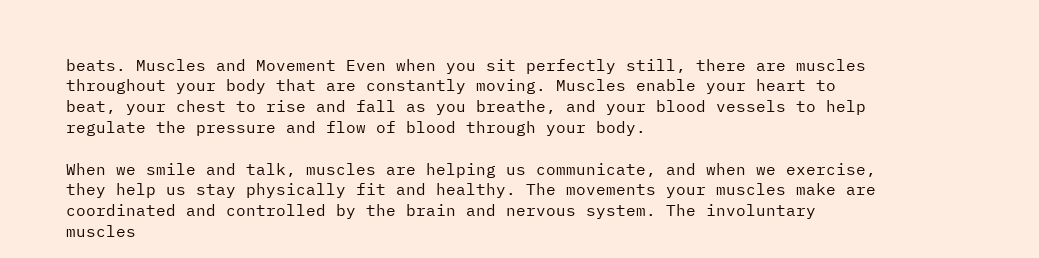beats. Muscles and Movement Even when you sit perfectly still, there are muscles throughout your body that are constantly moving. Muscles enable your heart to beat, your chest to rise and fall as you breathe, and your blood vessels to help regulate the pressure and flow of blood through your body.

When we smile and talk, muscles are helping us communicate, and when we exercise, they help us stay physically fit and healthy. The movements your muscles make are coordinated and controlled by the brain and nervous system. The involuntary muscles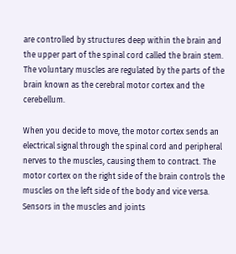are controlled by structures deep within the brain and the upper part of the spinal cord called the brain stem. The voluntary muscles are regulated by the parts of the brain known as the cerebral motor cortex and the cerebellum.

When you decide to move, the motor cortex sends an electrical signal through the spinal cord and peripheral nerves to the muscles, causing them to contract. The motor cortex on the right side of the brain controls the muscles on the left side of the body and vice versa. Sensors in the muscles and joints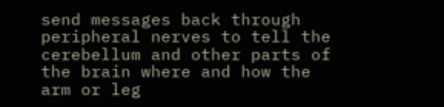send messages back through peripheral nerves to tell the cerebellum and other parts of the brain where and how the arm or leg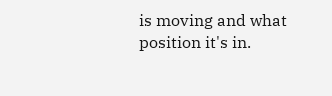is moving and what position it's in.